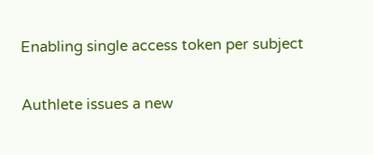Enabling single access token per subject

Authlete issues a new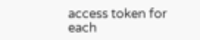access token for each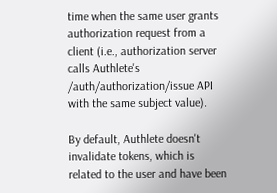time when the same user grants authorization request from a client (i.e., authorization server calls Authlete's /auth/authorization/issue API with the same subject value).

By default, Authlete doesn't invalidate tokens, which is related to the user and have been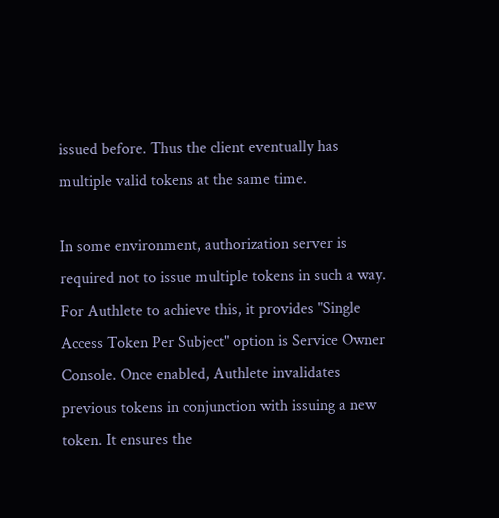issued before. Thus the client eventually has multiple valid tokens at the same time.

In some environment, authorization server is required not to issue multiple tokens in such a way. For Authlete to achieve this, it provides "Single Access Token Per Subject" option is Service Owner Console. Once enabled, Authlete invalidates previous tokens in conjunction with issuing a new token. It ensures the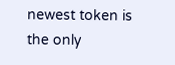newest token is the only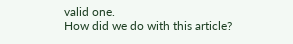valid one.
How did we do with this article?